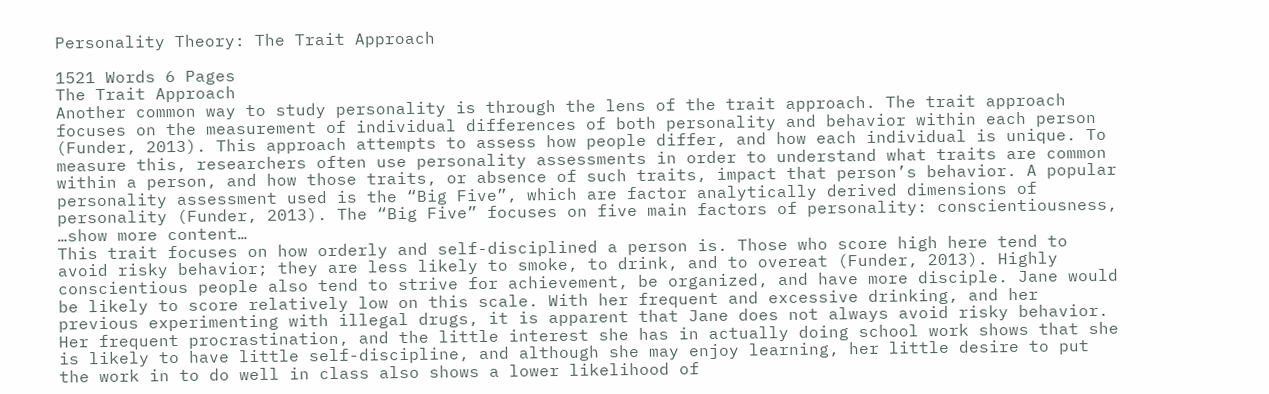Personality Theory: The Trait Approach

1521 Words 6 Pages
The Trait Approach
Another common way to study personality is through the lens of the trait approach. The trait approach focuses on the measurement of individual differences of both personality and behavior within each person (Funder, 2013). This approach attempts to assess how people differ, and how each individual is unique. To measure this, researchers often use personality assessments in order to understand what traits are common within a person, and how those traits, or absence of such traits, impact that person’s behavior. A popular personality assessment used is the “Big Five”, which are factor analytically derived dimensions of personality (Funder, 2013). The “Big Five” focuses on five main factors of personality: conscientiousness,
…show more content…
This trait focuses on how orderly and self-disciplined a person is. Those who score high here tend to avoid risky behavior; they are less likely to smoke, to drink, and to overeat (Funder, 2013). Highly conscientious people also tend to strive for achievement, be organized, and have more disciple. Jane would be likely to score relatively low on this scale. With her frequent and excessive drinking, and her previous experimenting with illegal drugs, it is apparent that Jane does not always avoid risky behavior. Her frequent procrastination, and the little interest she has in actually doing school work shows that she is likely to have little self-discipline, and although she may enjoy learning, her little desire to put the work in to do well in class also shows a lower likelihood of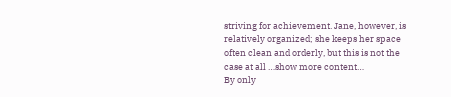striving for achievement. Jane, however, is relatively organized; she keeps her space often clean and orderly, but this is not the case at all …show more content…
By only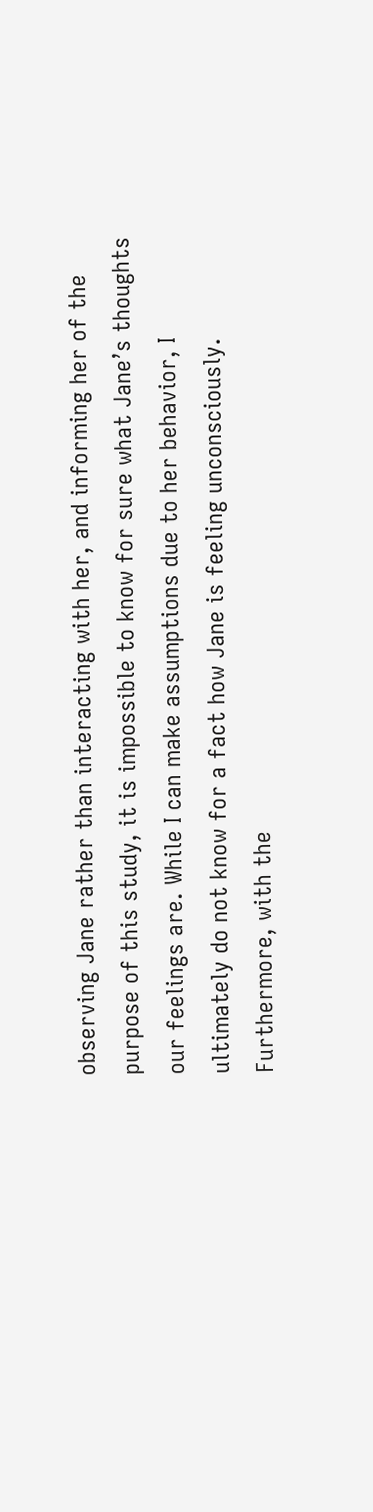observing Jane rather than interacting with her, and informing her of the purpose of this study, it is impossible to know for sure what Jane’s thoughts our feelings are. While I can make assumptions due to her behavior, I ultimately do not know for a fact how Jane is feeling unconsciously. Furthermore, with the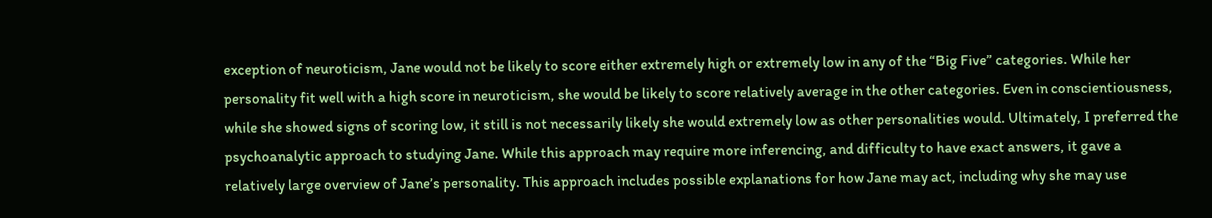exception of neuroticism, Jane would not be likely to score either extremely high or extremely low in any of the “Big Five” categories. While her personality fit well with a high score in neuroticism, she would be likely to score relatively average in the other categories. Even in conscientiousness, while she showed signs of scoring low, it still is not necessarily likely she would extremely low as other personalities would. Ultimately, I preferred the psychoanalytic approach to studying Jane. While this approach may require more inferencing, and difficulty to have exact answers, it gave a relatively large overview of Jane’s personality. This approach includes possible explanations for how Jane may act, including why she may use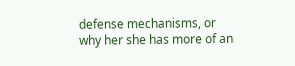defense mechanisms, or why her she has more of an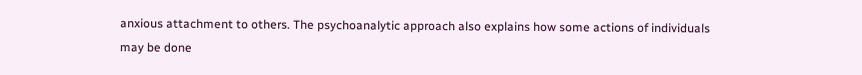anxious attachment to others. The psychoanalytic approach also explains how some actions of individuals may be done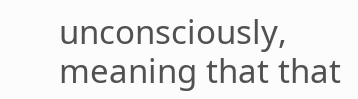unconsciously, meaning that that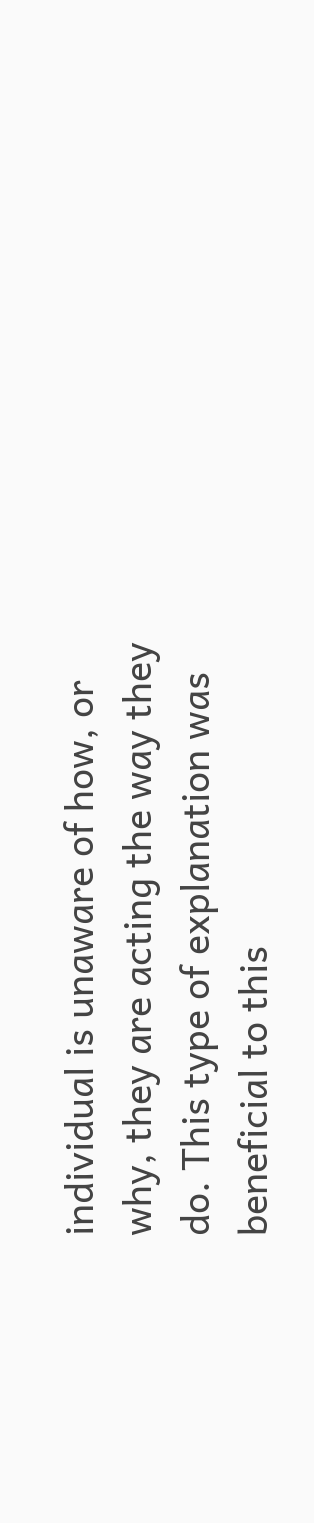individual is unaware of how, or why, they are acting the way they do. This type of explanation was beneficial to this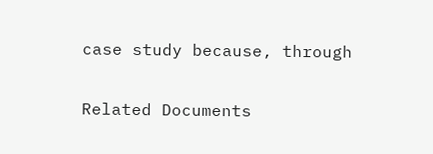case study because, through

Related Documents